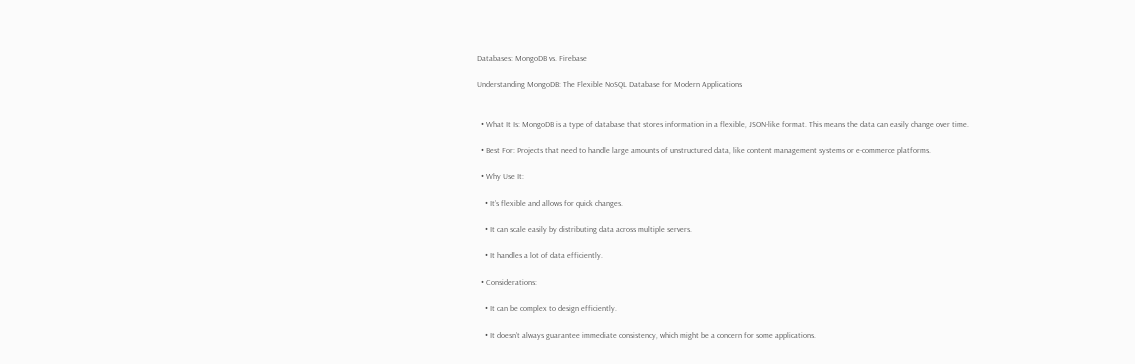Databases: MongoDB vs. Firebase

Understanding MongoDB: The Flexible NoSQL Database for Modern Applications


  • What It Is: MongoDB is a type of database that stores information in a flexible, JSON-like format. This means the data can easily change over time.

  • Best For: Projects that need to handle large amounts of unstructured data, like content management systems or e-commerce platforms.

  • Why Use It:

    • It’s flexible and allows for quick changes.

    • It can scale easily by distributing data across multiple servers.

    • It handles a lot of data efficiently.

  • Considerations:

    • It can be complex to design efficiently.

    • It doesn’t always guarantee immediate consistency, which might be a concern for some applications.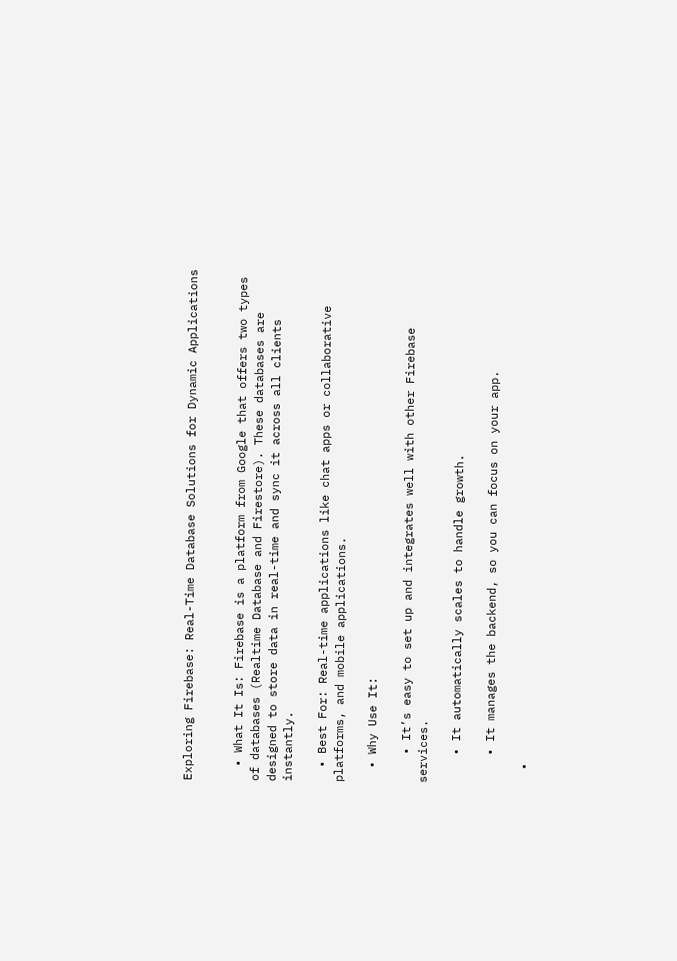Exploring Firebase: Real-Time Database Solutions for Dynamic Applications


  • What It Is: Firebase is a platform from Google that offers two types of databases (Realtime Database and Firestore). These databases are designed to store data in real-time and sync it across all clients instantly.

  • Best For: Real-time applications like chat apps or collaborative platforms, and mobile applications.

  • Why Use It:

    • It’s easy to set up and integrates well with other Firebase services.

    • It automatically scales to handle growth.

    • It manages the backend, so you can focus on your app.

  •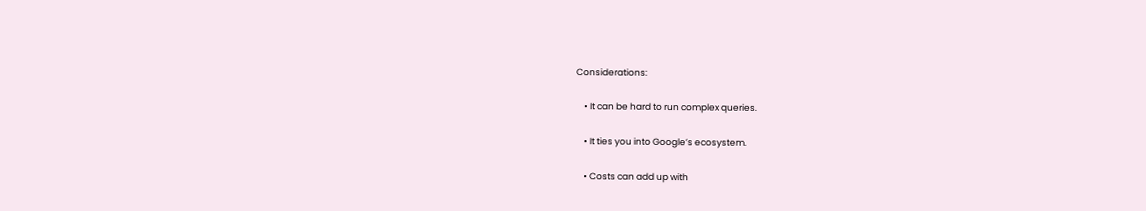Considerations:

    • It can be hard to run complex queries.

    • It ties you into Google’s ecosystem.

    • Costs can add up with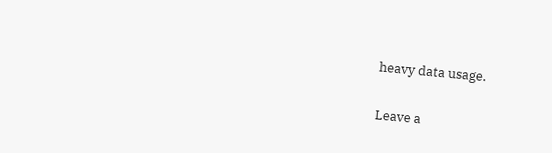heavy data usage.

Leave a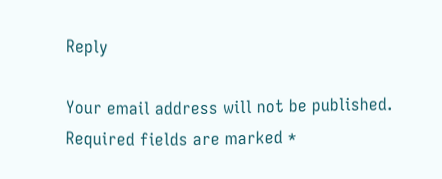Reply

Your email address will not be published. Required fields are marked *